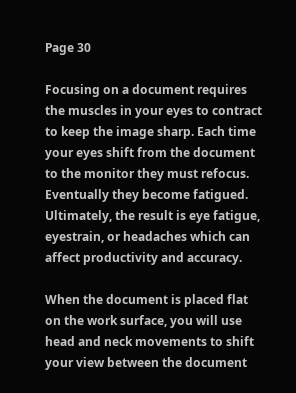Page 30

Focusing on a document requires the muscles in your eyes to contract to keep the image sharp. Each time your eyes shift from the document to the monitor they must refocus. Eventually they become fatigued. Ultimately, the result is eye fatigue, eyestrain, or headaches which can affect productivity and accuracy.

When the document is placed flat on the work surface, you will use head and neck movements to shift your view between the document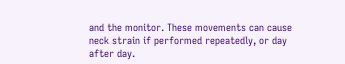and the monitor. These movements can cause neck strain if performed repeatedly, or day after day.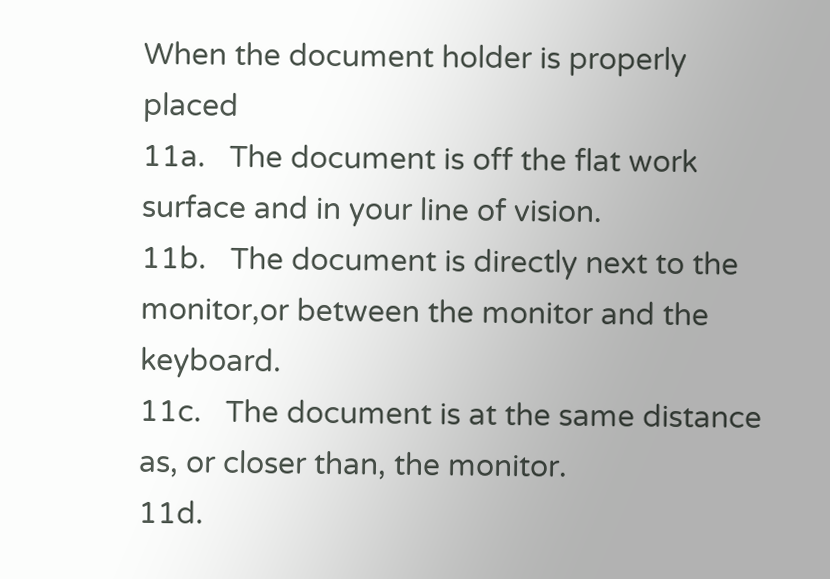When the document holder is properly placed
11a.   The document is off the flat work surface and in your line of vision.
11b.   The document is directly next to the monitor,or between the monitor and the keyboard.
11c.   The document is at the same distance as, or closer than, the monitor.
11d.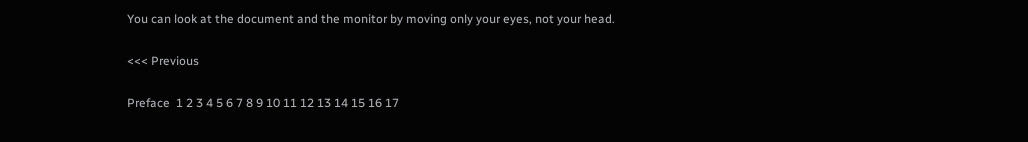You can look at the document and the monitor by moving only your eyes, not your head.

<<< Previous

Preface  1 2 3 4 5 6 7 8 9 10 11 12 13 14 15 16 17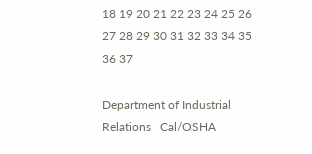18 19 20 21 22 23 24 25 26 27 28 29 30 31 32 33 34 35 36 37

Department of Industrial Relations   Cal/OSHA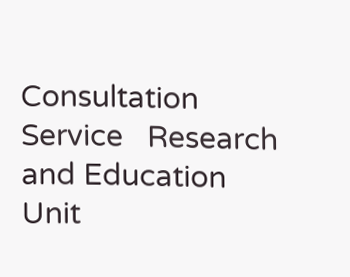Consultation Service   Research and Education Unit